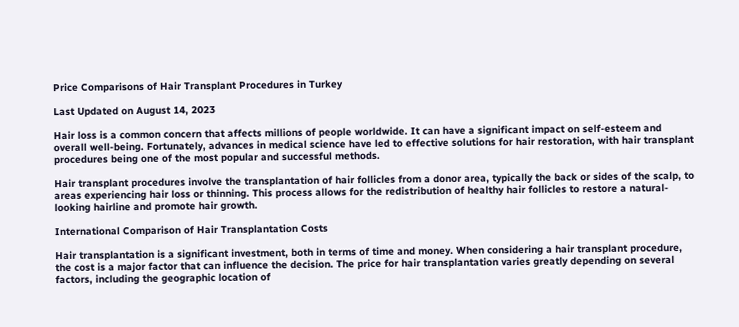Price Comparisons of Hair Transplant Procedures in Turkey

Last Updated on August 14, 2023

Hair loss is a common concern that affects millions of people worldwide. It can have a significant impact on self-esteem and overall well-being. Fortunately, advances in medical science have led to effective solutions for hair restoration, with hair transplant procedures being one of the most popular and successful methods.

Hair transplant procedures involve the transplantation of hair follicles from a donor area, typically the back or sides of the scalp, to areas experiencing hair loss or thinning. This process allows for the redistribution of healthy hair follicles to restore a natural-looking hairline and promote hair growth.

International Comparison of Hair Transplantation Costs

Hair transplantation is a significant investment, both in terms of time and money. When considering a hair transplant procedure, the cost is a major factor that can influence the decision. The price for hair transplantation varies greatly depending on several factors, including the geographic location of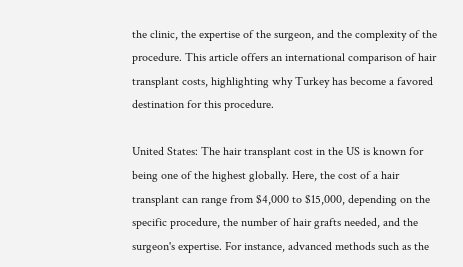the clinic, the expertise of the surgeon, and the complexity of the procedure. This article offers an international comparison of hair transplant costs, highlighting why Turkey has become a favored destination for this procedure.

United States: The hair transplant cost in the US is known for being one of the highest globally. Here, the cost of a hair transplant can range from $4,000 to $15,000, depending on the specific procedure, the number of hair grafts needed, and the surgeon's expertise. For instance, advanced methods such as the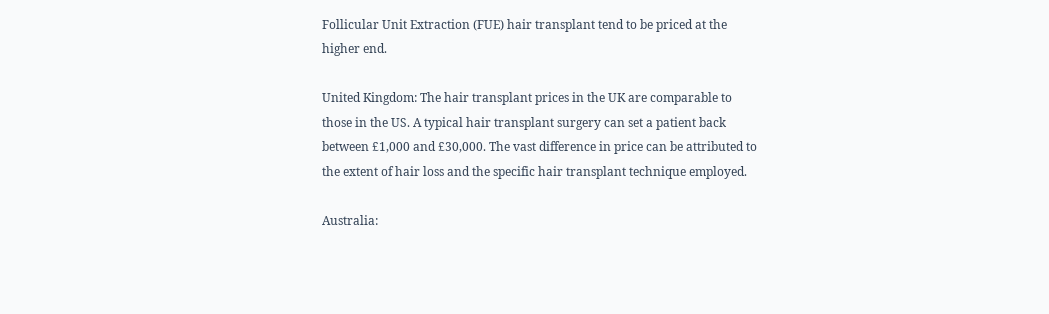Follicular Unit Extraction (FUE) hair transplant tend to be priced at the higher end.

United Kingdom: The hair transplant prices in the UK are comparable to those in the US. A typical hair transplant surgery can set a patient back between £1,000 and £30,000. The vast difference in price can be attributed to the extent of hair loss and the specific hair transplant technique employed.

Australia: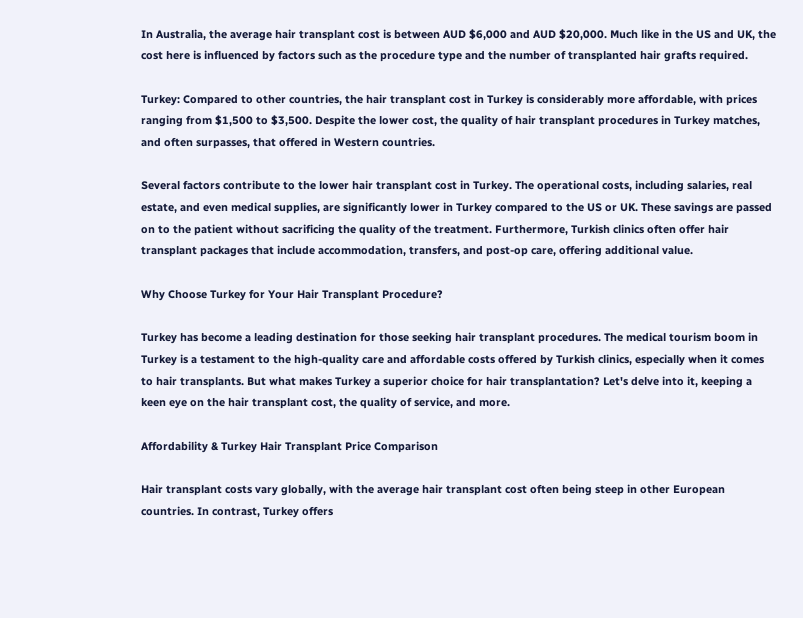In Australia, the average hair transplant cost is between AUD $6,000 and AUD $20,000. Much like in the US and UK, the cost here is influenced by factors such as the procedure type and the number of transplanted hair grafts required.

Turkey: Compared to other countries, the hair transplant cost in Turkey is considerably more affordable, with prices ranging from $1,500 to $3,500. Despite the lower cost, the quality of hair transplant procedures in Turkey matches, and often surpasses, that offered in Western countries.

Several factors contribute to the lower hair transplant cost in Turkey. The operational costs, including salaries, real estate, and even medical supplies, are significantly lower in Turkey compared to the US or UK. These savings are passed on to the patient without sacrificing the quality of the treatment. Furthermore, Turkish clinics often offer hair transplant packages that include accommodation, transfers, and post-op care, offering additional value.

Why Choose Turkey for Your Hair Transplant Procedure?

Turkey has become a leading destination for those seeking hair transplant procedures. The medical tourism boom in Turkey is a testament to the high-quality care and affordable costs offered by Turkish clinics, especially when it comes to hair transplants. But what makes Turkey a superior choice for hair transplantation? Let's delve into it, keeping a keen eye on the hair transplant cost, the quality of service, and more.

Affordability & Turkey Hair Transplant Price Comparison

Hair transplant costs vary globally, with the average hair transplant cost often being steep in other European countries. In contrast, Turkey offers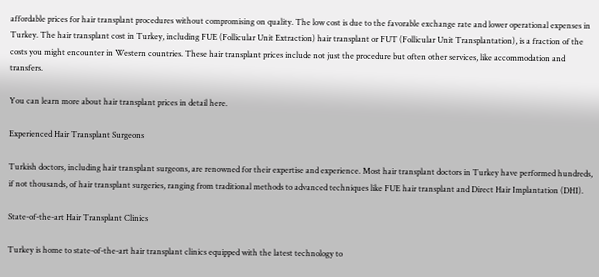affordable prices for hair transplant procedures without compromising on quality. The low cost is due to the favorable exchange rate and lower operational expenses in Turkey. The hair transplant cost in Turkey, including FUE (Follicular Unit Extraction) hair transplant or FUT (Follicular Unit Transplantation), is a fraction of the costs you might encounter in Western countries. These hair transplant prices include not just the procedure but often other services, like accommodation and transfers.

You can learn more about hair transplant prices in detail here.

Experienced Hair Transplant Surgeons

Turkish doctors, including hair transplant surgeons, are renowned for their expertise and experience. Most hair transplant doctors in Turkey have performed hundreds, if not thousands, of hair transplant surgeries, ranging from traditional methods to advanced techniques like FUE hair transplant and Direct Hair Implantation (DHI).

State-of-the-art Hair Transplant Clinics

Turkey is home to state-of-the-art hair transplant clinics equipped with the latest technology to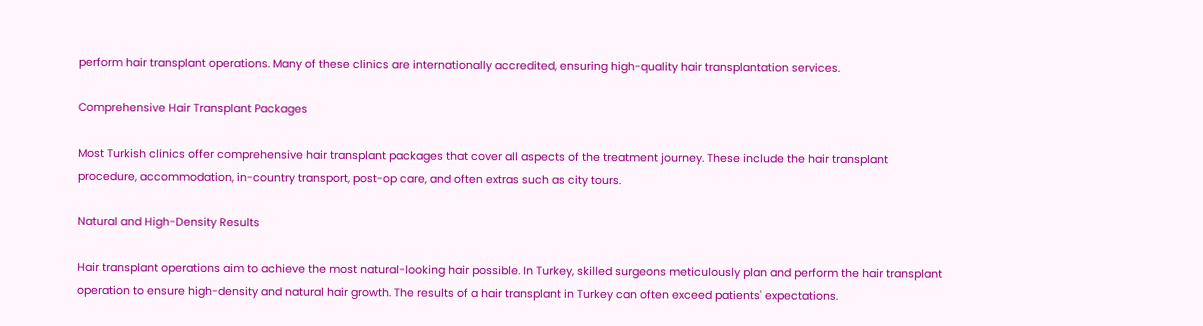perform hair transplant operations. Many of these clinics are internationally accredited, ensuring high-quality hair transplantation services.

Comprehensive Hair Transplant Packages

Most Turkish clinics offer comprehensive hair transplant packages that cover all aspects of the treatment journey. These include the hair transplant procedure, accommodation, in-country transport, post-op care, and often extras such as city tours.

Natural and High-Density Results

Hair transplant operations aim to achieve the most natural-looking hair possible. In Turkey, skilled surgeons meticulously plan and perform the hair transplant operation to ensure high-density and natural hair growth. The results of a hair transplant in Turkey can often exceed patients' expectations.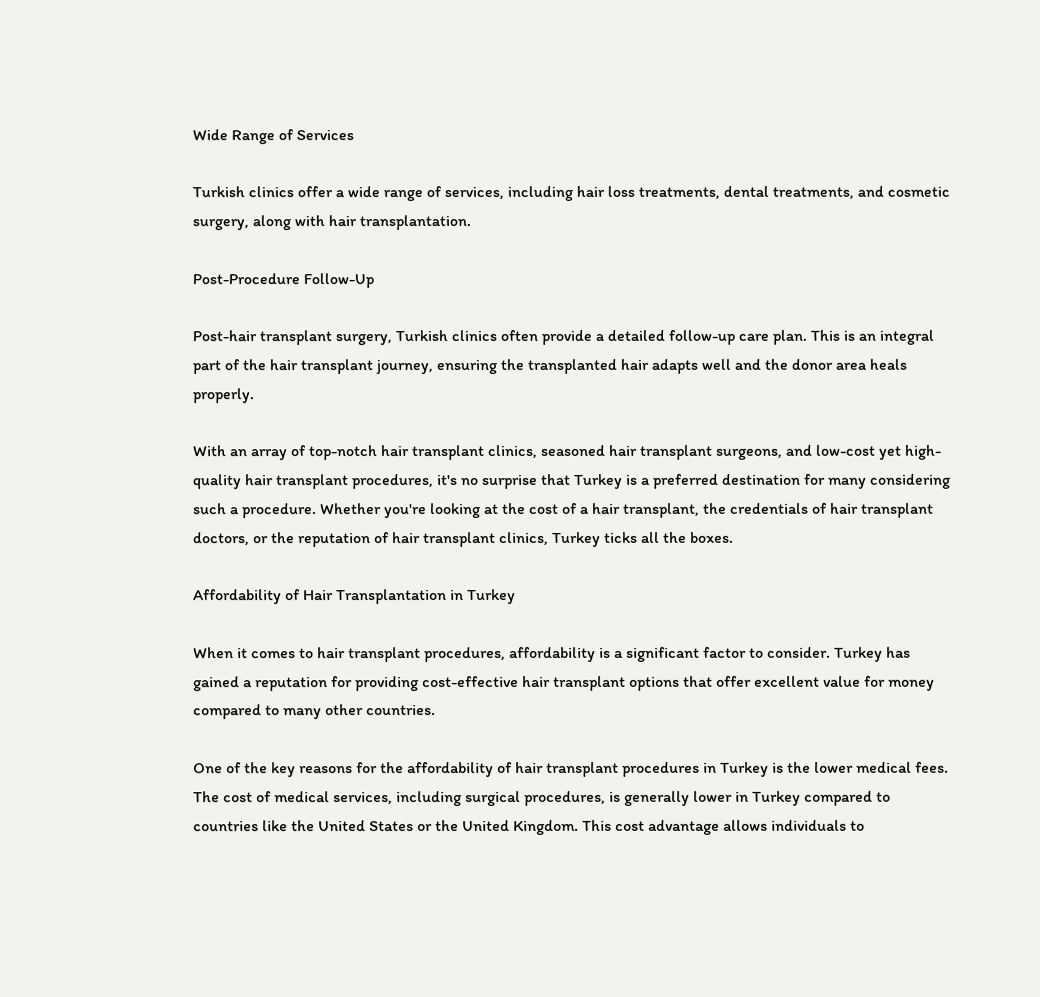Wide Range of Services

Turkish clinics offer a wide range of services, including hair loss treatments, dental treatments, and cosmetic surgery, along with hair transplantation.

Post-Procedure Follow-Up

Post-hair transplant surgery, Turkish clinics often provide a detailed follow-up care plan. This is an integral part of the hair transplant journey, ensuring the transplanted hair adapts well and the donor area heals properly.

With an array of top-notch hair transplant clinics, seasoned hair transplant surgeons, and low-cost yet high-quality hair transplant procedures, it's no surprise that Turkey is a preferred destination for many considering such a procedure. Whether you're looking at the cost of a hair transplant, the credentials of hair transplant doctors, or the reputation of hair transplant clinics, Turkey ticks all the boxes.

Affordability of Hair Transplantation in Turkey

When it comes to hair transplant procedures, affordability is a significant factor to consider. Turkey has gained a reputation for providing cost-effective hair transplant options that offer excellent value for money compared to many other countries.

One of the key reasons for the affordability of hair transplant procedures in Turkey is the lower medical fees. The cost of medical services, including surgical procedures, is generally lower in Turkey compared to countries like the United States or the United Kingdom. This cost advantage allows individuals to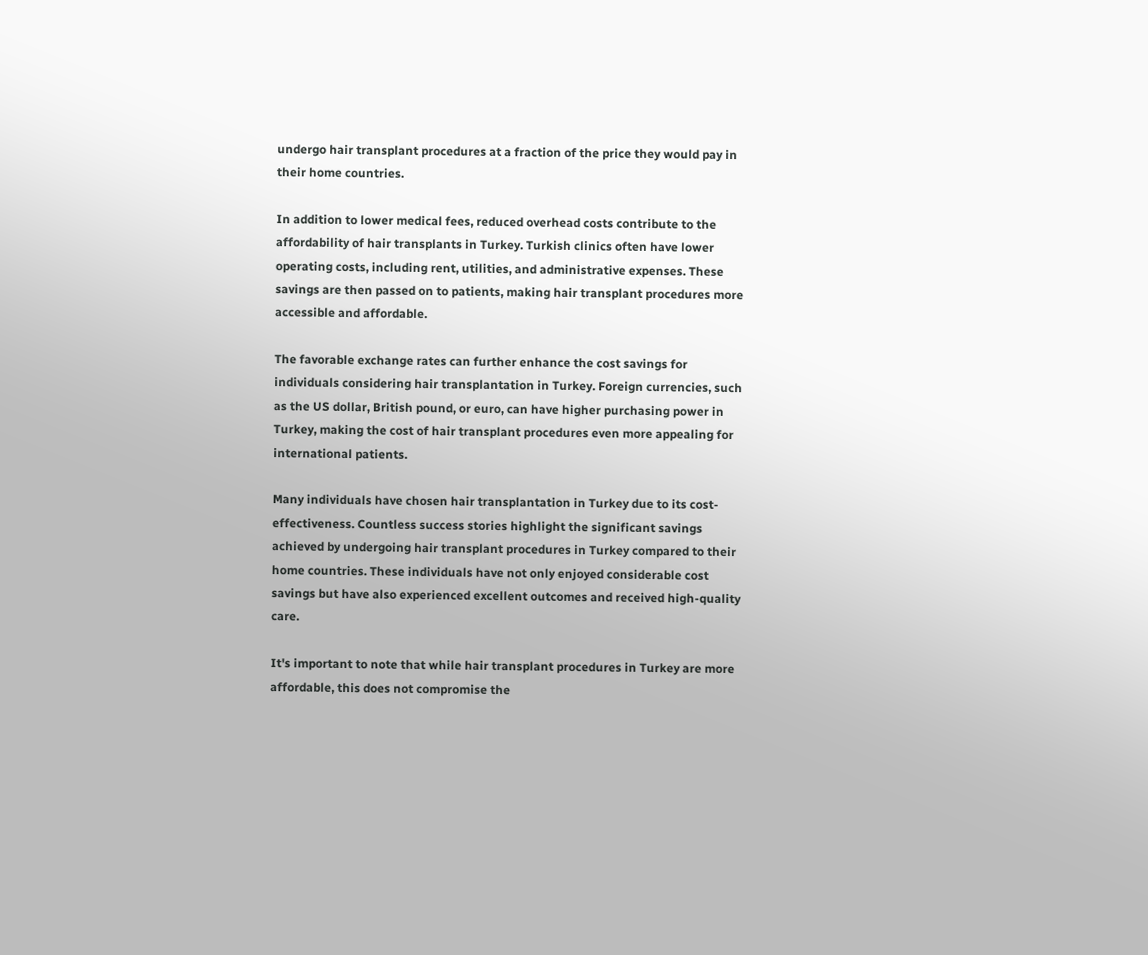undergo hair transplant procedures at a fraction of the price they would pay in their home countries.

In addition to lower medical fees, reduced overhead costs contribute to the affordability of hair transplants in Turkey. Turkish clinics often have lower operating costs, including rent, utilities, and administrative expenses. These savings are then passed on to patients, making hair transplant procedures more accessible and affordable.

The favorable exchange rates can further enhance the cost savings for individuals considering hair transplantation in Turkey. Foreign currencies, such as the US dollar, British pound, or euro, can have higher purchasing power in Turkey, making the cost of hair transplant procedures even more appealing for international patients.

Many individuals have chosen hair transplantation in Turkey due to its cost-effectiveness. Countless success stories highlight the significant savings achieved by undergoing hair transplant procedures in Turkey compared to their home countries. These individuals have not only enjoyed considerable cost savings but have also experienced excellent outcomes and received high-quality care.

It's important to note that while hair transplant procedures in Turkey are more affordable, this does not compromise the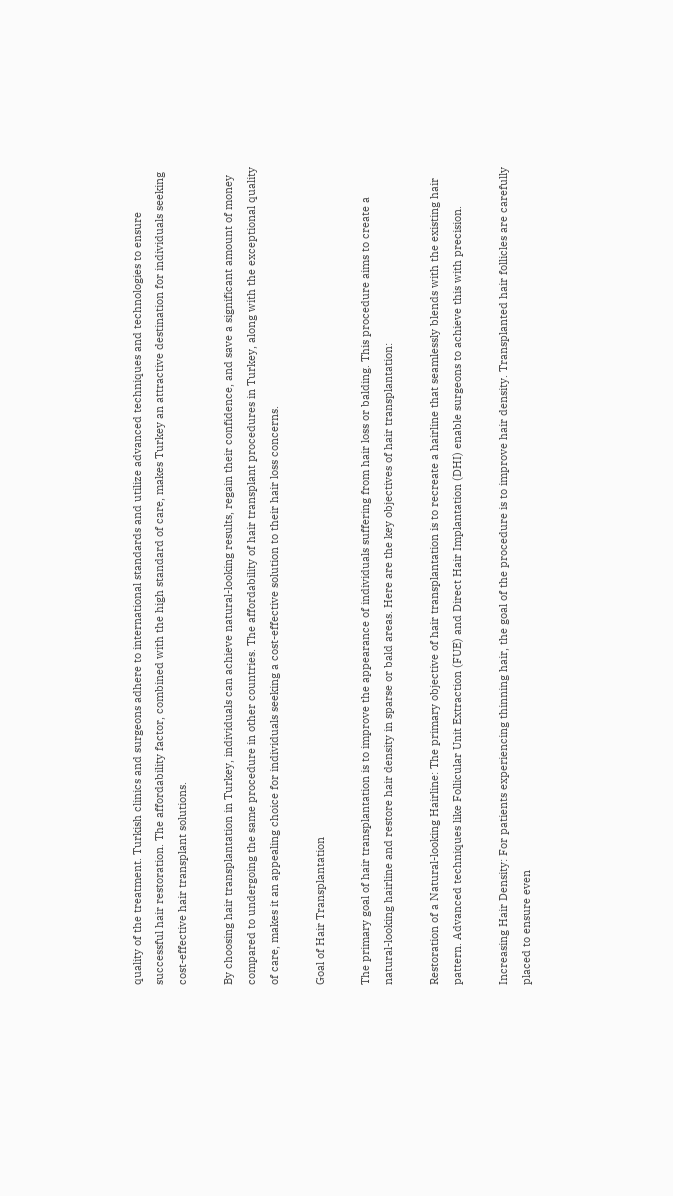quality of the treatment. Turkish clinics and surgeons adhere to international standards and utilize advanced techniques and technologies to ensure successful hair restoration. The affordability factor, combined with the high standard of care, makes Turkey an attractive destination for individuals seeking cost-effective hair transplant solutions.

By choosing hair transplantation in Turkey, individuals can achieve natural-looking results, regain their confidence, and save a significant amount of money compared to undergoing the same procedure in other countries. The affordability of hair transplant procedures in Turkey, along with the exceptional quality of care, makes it an appealing choice for individuals seeking a cost-effective solution to their hair loss concerns.

Goal of Hair Transplantation

The primary goal of hair transplantation is to improve the appearance of individuals suffering from hair loss or balding. This procedure aims to create a natural-looking hairline and restore hair density in sparse or bald areas. Here are the key objectives of hair transplantation:

Restoration of a Natural-looking Hairline: The primary objective of hair transplantation is to recreate a hairline that seamlessly blends with the existing hair pattern. Advanced techniques like Follicular Unit Extraction (FUE) and Direct Hair Implantation (DHI) enable surgeons to achieve this with precision.

Increasing Hair Density: For patients experiencing thinning hair, the goal of the procedure is to improve hair density. Transplanted hair follicles are carefully placed to ensure even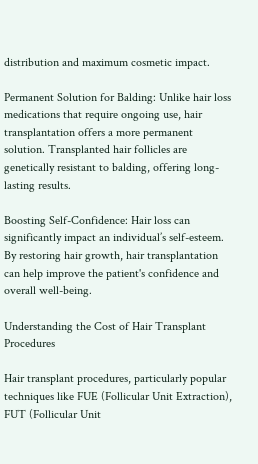distribution and maximum cosmetic impact.

Permanent Solution for Balding: Unlike hair loss medications that require ongoing use, hair transplantation offers a more permanent solution. Transplanted hair follicles are genetically resistant to balding, offering long-lasting results.

Boosting Self-Confidence: Hair loss can significantly impact an individual’s self-esteem. By restoring hair growth, hair transplantation can help improve the patient's confidence and overall well-being.

Understanding the Cost of Hair Transplant Procedures

Hair transplant procedures, particularly popular techniques like FUE (Follicular Unit Extraction), FUT (Follicular Unit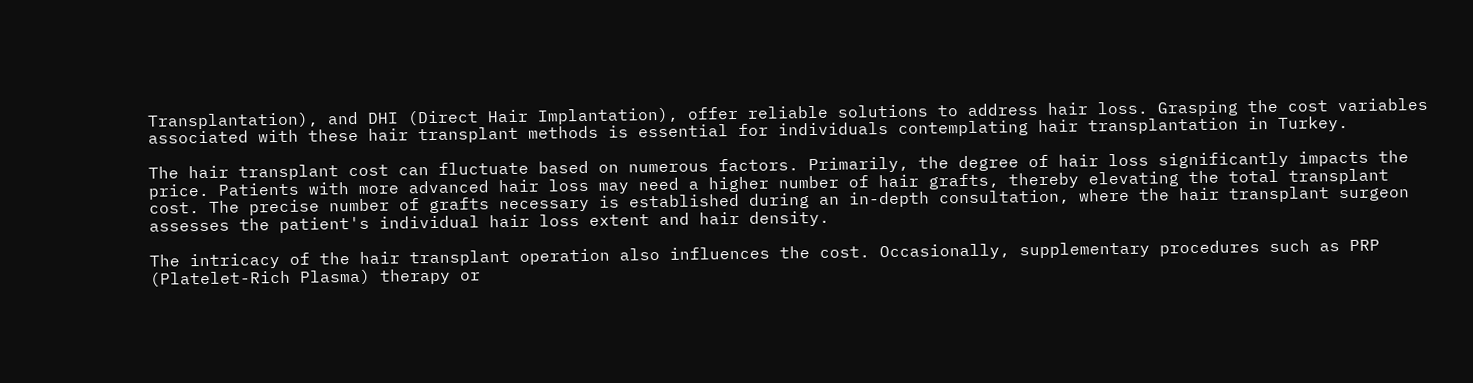Transplantation), and DHI (Direct Hair Implantation), offer reliable solutions to address hair loss. Grasping the cost variables associated with these hair transplant methods is essential for individuals contemplating hair transplantation in Turkey.

The hair transplant cost can fluctuate based on numerous factors. Primarily, the degree of hair loss significantly impacts the price. Patients with more advanced hair loss may need a higher number of hair grafts, thereby elevating the total transplant cost. The precise number of grafts necessary is established during an in-depth consultation, where the hair transplant surgeon assesses the patient's individual hair loss extent and hair density.

The intricacy of the hair transplant operation also influences the cost. Occasionally, supplementary procedures such as PRP (Platelet-Rich Plasma) therapy or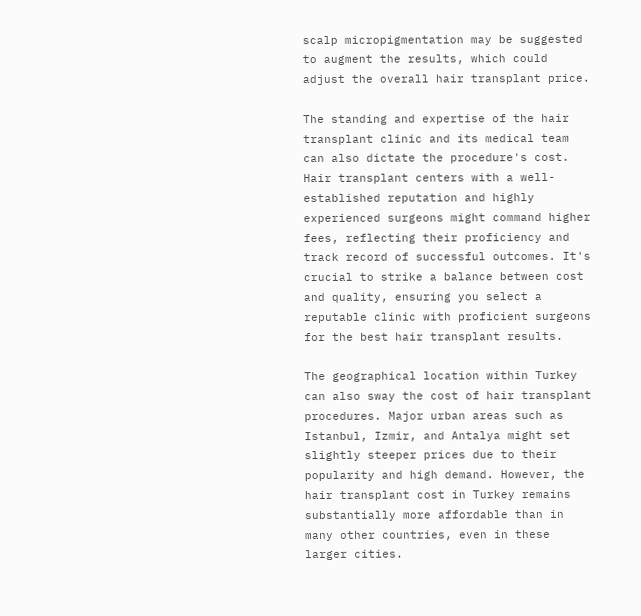scalp micropigmentation may be suggested to augment the results, which could adjust the overall hair transplant price.

The standing and expertise of the hair transplant clinic and its medical team can also dictate the procedure's cost. Hair transplant centers with a well-established reputation and highly experienced surgeons might command higher fees, reflecting their proficiency and track record of successful outcomes. It's crucial to strike a balance between cost and quality, ensuring you select a reputable clinic with proficient surgeons for the best hair transplant results.

The geographical location within Turkey can also sway the cost of hair transplant procedures. Major urban areas such as Istanbul, Izmir, and Antalya might set slightly steeper prices due to their popularity and high demand. However, the hair transplant cost in Turkey remains substantially more affordable than in many other countries, even in these larger cities.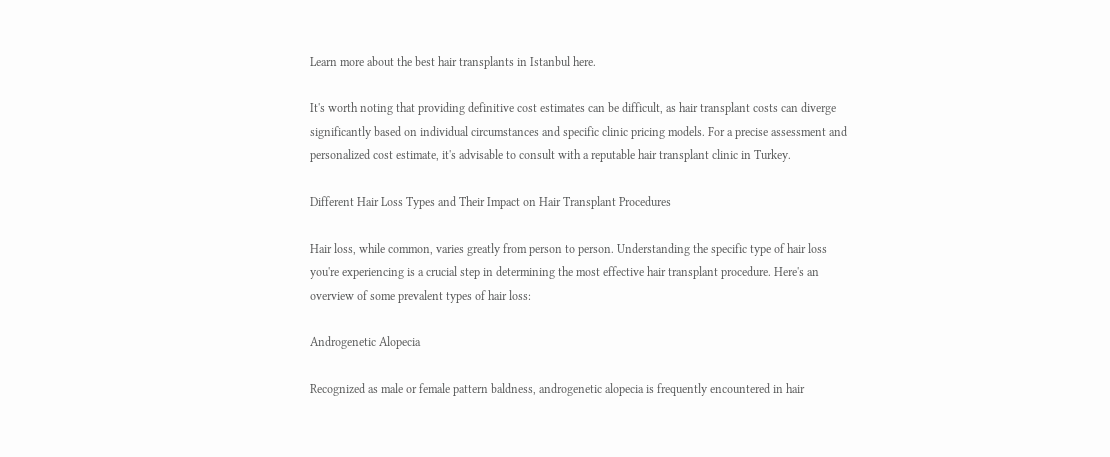Learn more about the best hair transplants in Istanbul here.

It's worth noting that providing definitive cost estimates can be difficult, as hair transplant costs can diverge significantly based on individual circumstances and specific clinic pricing models. For a precise assessment and personalized cost estimate, it's advisable to consult with a reputable hair transplant clinic in Turkey.

Different Hair Loss Types and Their Impact on Hair Transplant Procedures

Hair loss, while common, varies greatly from person to person. Understanding the specific type of hair loss you're experiencing is a crucial step in determining the most effective hair transplant procedure. Here's an overview of some prevalent types of hair loss:

Androgenetic Alopecia

Recognized as male or female pattern baldness, androgenetic alopecia is frequently encountered in hair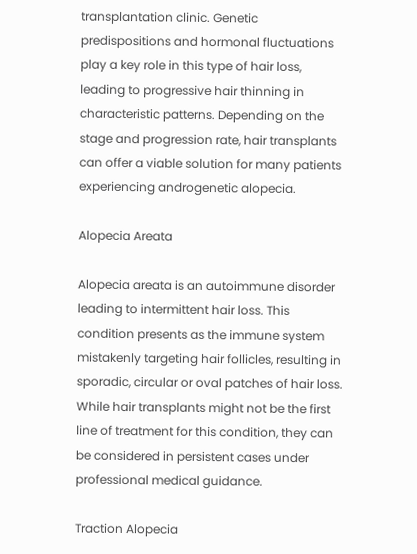transplantation clinic. Genetic predispositions and hormonal fluctuations play a key role in this type of hair loss, leading to progressive hair thinning in characteristic patterns. Depending on the stage and progression rate, hair transplants can offer a viable solution for many patients experiencing androgenetic alopecia.

Alopecia Areata

Alopecia areata is an autoimmune disorder leading to intermittent hair loss. This condition presents as the immune system mistakenly targeting hair follicles, resulting in sporadic, circular or oval patches of hair loss. While hair transplants might not be the first line of treatment for this condition, they can be considered in persistent cases under professional medical guidance.

Traction Alopecia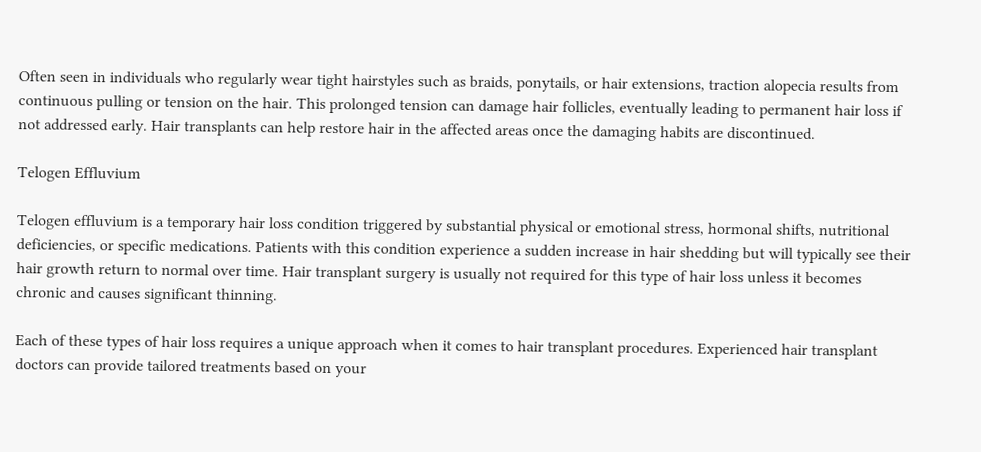Often seen in individuals who regularly wear tight hairstyles such as braids, ponytails, or hair extensions, traction alopecia results from continuous pulling or tension on the hair. This prolonged tension can damage hair follicles, eventually leading to permanent hair loss if not addressed early. Hair transplants can help restore hair in the affected areas once the damaging habits are discontinued.

Telogen Effluvium

Telogen effluvium is a temporary hair loss condition triggered by substantial physical or emotional stress, hormonal shifts, nutritional deficiencies, or specific medications. Patients with this condition experience a sudden increase in hair shedding but will typically see their hair growth return to normal over time. Hair transplant surgery is usually not required for this type of hair loss unless it becomes chronic and causes significant thinning.

Each of these types of hair loss requires a unique approach when it comes to hair transplant procedures. Experienced hair transplant doctors can provide tailored treatments based on your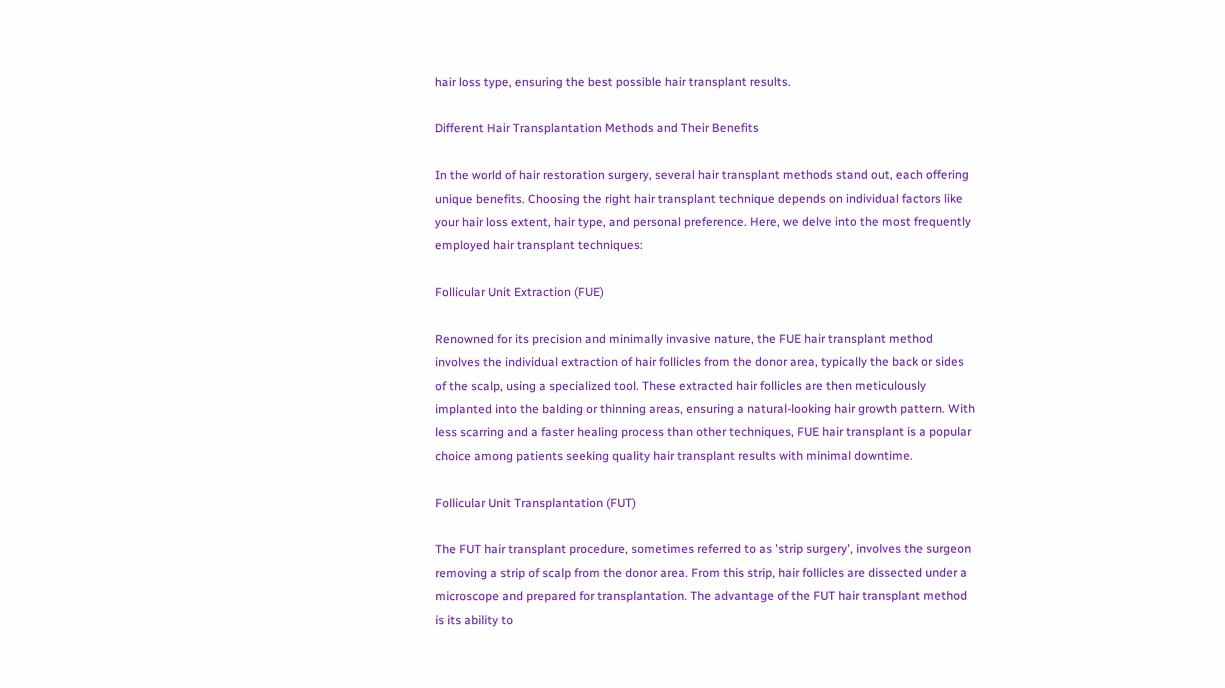hair loss type, ensuring the best possible hair transplant results.

Different Hair Transplantation Methods and Their Benefits

In the world of hair restoration surgery, several hair transplant methods stand out, each offering unique benefits. Choosing the right hair transplant technique depends on individual factors like your hair loss extent, hair type, and personal preference. Here, we delve into the most frequently employed hair transplant techniques:

Follicular Unit Extraction (FUE)

Renowned for its precision and minimally invasive nature, the FUE hair transplant method involves the individual extraction of hair follicles from the donor area, typically the back or sides of the scalp, using a specialized tool. These extracted hair follicles are then meticulously implanted into the balding or thinning areas, ensuring a natural-looking hair growth pattern. With less scarring and a faster healing process than other techniques, FUE hair transplant is a popular choice among patients seeking quality hair transplant results with minimal downtime.

Follicular Unit Transplantation (FUT)

The FUT hair transplant procedure, sometimes referred to as 'strip surgery', involves the surgeon removing a strip of scalp from the donor area. From this strip, hair follicles are dissected under a microscope and prepared for transplantation. The advantage of the FUT hair transplant method is its ability to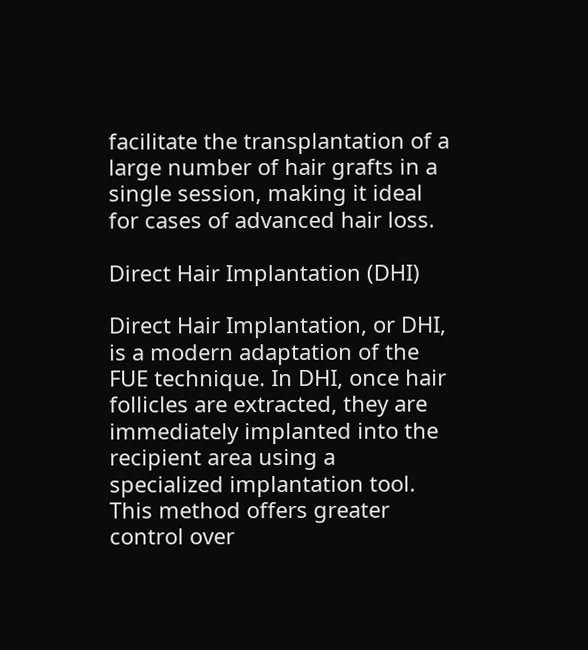facilitate the transplantation of a large number of hair grafts in a single session, making it ideal for cases of advanced hair loss.

Direct Hair Implantation (DHI)

Direct Hair Implantation, or DHI, is a modern adaptation of the FUE technique. In DHI, once hair follicles are extracted, they are immediately implanted into the recipient area using a specialized implantation tool. This method offers greater control over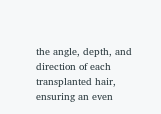the angle, depth, and direction of each transplanted hair, ensuring an even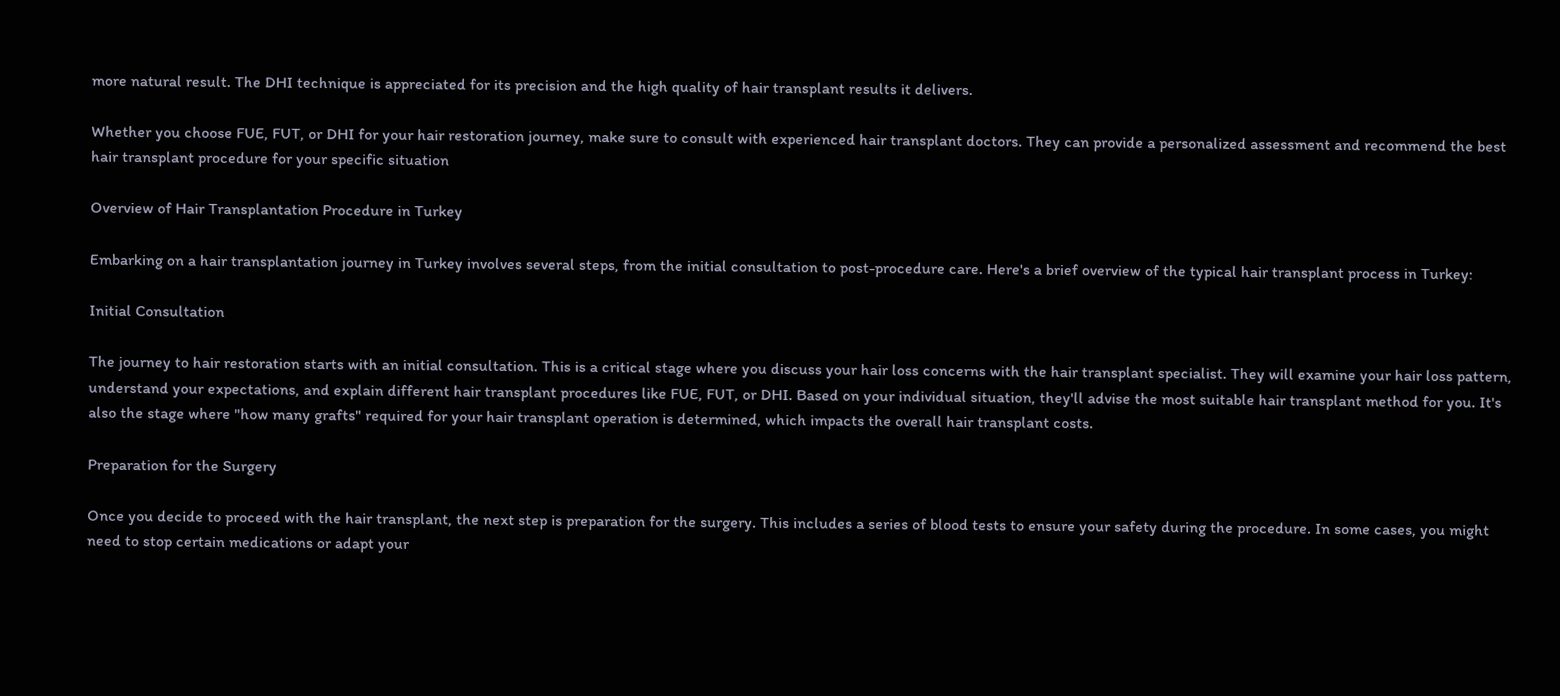more natural result. The DHI technique is appreciated for its precision and the high quality of hair transplant results it delivers.

Whether you choose FUE, FUT, or DHI for your hair restoration journey, make sure to consult with experienced hair transplant doctors. They can provide a personalized assessment and recommend the best hair transplant procedure for your specific situation

Overview of Hair Transplantation Procedure in Turkey

Embarking on a hair transplantation journey in Turkey involves several steps, from the initial consultation to post-procedure care. Here's a brief overview of the typical hair transplant process in Turkey:

Initial Consultation

The journey to hair restoration starts with an initial consultation. This is a critical stage where you discuss your hair loss concerns with the hair transplant specialist. They will examine your hair loss pattern, understand your expectations, and explain different hair transplant procedures like FUE, FUT, or DHI. Based on your individual situation, they'll advise the most suitable hair transplant method for you. It's also the stage where "how many grafts" required for your hair transplant operation is determined, which impacts the overall hair transplant costs.

Preparation for the Surgery

Once you decide to proceed with the hair transplant, the next step is preparation for the surgery. This includes a series of blood tests to ensure your safety during the procedure. In some cases, you might need to stop certain medications or adapt your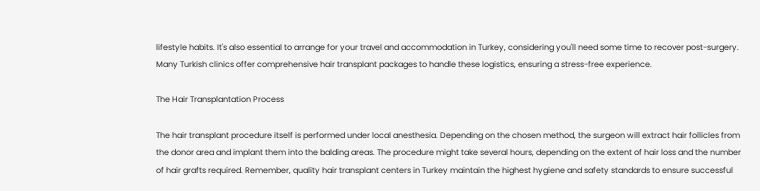lifestyle habits. It's also essential to arrange for your travel and accommodation in Turkey, considering you'll need some time to recover post-surgery. Many Turkish clinics offer comprehensive hair transplant packages to handle these logistics, ensuring a stress-free experience.

The Hair Transplantation Process

The hair transplant procedure itself is performed under local anesthesia. Depending on the chosen method, the surgeon will extract hair follicles from the donor area and implant them into the balding areas. The procedure might take several hours, depending on the extent of hair loss and the number of hair grafts required. Remember, quality hair transplant centers in Turkey maintain the highest hygiene and safety standards to ensure successful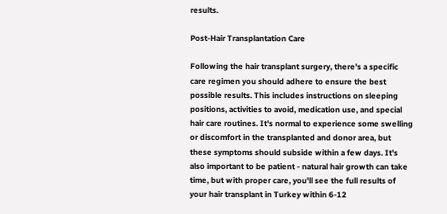results.

Post-Hair Transplantation Care

Following the hair transplant surgery, there's a specific care regimen you should adhere to ensure the best possible results. This includes instructions on sleeping positions, activities to avoid, medication use, and special hair care routines. It's normal to experience some swelling or discomfort in the transplanted and donor area, but these symptoms should subside within a few days. It's also important to be patient - natural hair growth can take time, but with proper care, you'll see the full results of your hair transplant in Turkey within 6-12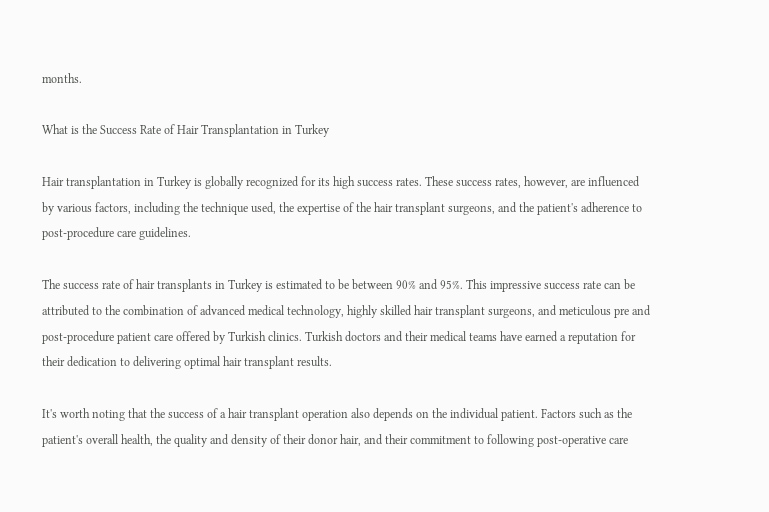months.

What is the Success Rate of Hair Transplantation in Turkey

Hair transplantation in Turkey is globally recognized for its high success rates. These success rates, however, are influenced by various factors, including the technique used, the expertise of the hair transplant surgeons, and the patient's adherence to post-procedure care guidelines.

The success rate of hair transplants in Turkey is estimated to be between 90% and 95%. This impressive success rate can be attributed to the combination of advanced medical technology, highly skilled hair transplant surgeons, and meticulous pre and post-procedure patient care offered by Turkish clinics. Turkish doctors and their medical teams have earned a reputation for their dedication to delivering optimal hair transplant results.

It's worth noting that the success of a hair transplant operation also depends on the individual patient. Factors such as the patient's overall health, the quality and density of their donor hair, and their commitment to following post-operative care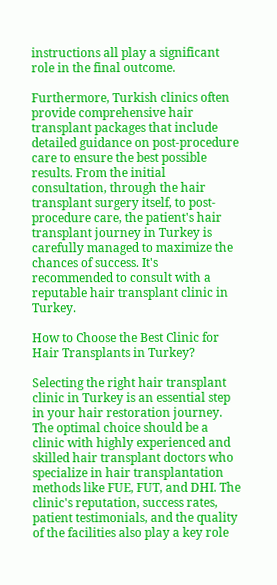instructions all play a significant role in the final outcome.

Furthermore, Turkish clinics often provide comprehensive hair transplant packages that include detailed guidance on post-procedure care to ensure the best possible results. From the initial consultation, through the hair transplant surgery itself, to post-procedure care, the patient's hair transplant journey in Turkey is carefully managed to maximize the chances of success. It's recommended to consult with a reputable hair transplant clinic in Turkey.

How to Choose the Best Clinic for Hair Transplants in Turkey?

Selecting the right hair transplant clinic in Turkey is an essential step in your hair restoration journey. The optimal choice should be a clinic with highly experienced and skilled hair transplant doctors who specialize in hair transplantation methods like FUE, FUT, and DHI. The clinic's reputation, success rates, patient testimonials, and the quality of the facilities also play a key role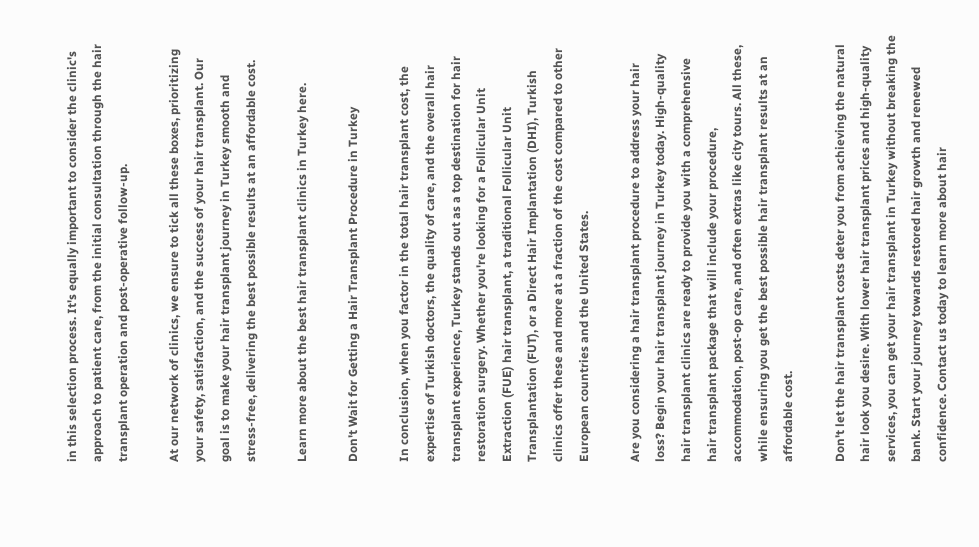in this selection process. It's equally important to consider the clinic's approach to patient care, from the initial consultation through the hair transplant operation and post-operative follow-up.

At our network of clinics, we ensure to tick all these boxes, prioritizing your safety, satisfaction, and the success of your hair transplant. Our goal is to make your hair transplant journey in Turkey smooth and stress-free, delivering the best possible results at an affordable cost.

Learn more about the best hair transplant clinics in Turkey here.

Don't Wait for Getting a Hair Transplant Procedure in Turkey

In conclusion, when you factor in the total hair transplant cost, the expertise of Turkish doctors, the quality of care, and the overall hair transplant experience, Turkey stands out as a top destination for hair restoration surgery. Whether you're looking for a Follicular Unit Extraction (FUE) hair transplant, a traditional Follicular Unit Transplantation (FUT), or a Direct Hair Implantation (DHI), Turkish clinics offer these and more at a fraction of the cost compared to other European countries and the United States.

Are you considering a hair transplant procedure to address your hair loss? Begin your hair transplant journey in Turkey today. High-quality hair transplant clinics are ready to provide you with a comprehensive hair transplant package that will include your procedure, accommodation, post-op care, and often extras like city tours. All these, while ensuring you get the best possible hair transplant results at an affordable cost.

Don't let the hair transplant costs deter you from achieving the natural hair look you desire. With lower hair transplant prices and high-quality services, you can get your hair transplant in Turkey without breaking the bank. Start your journey towards restored hair growth and renewed confidence. Contact us today to learn more about hair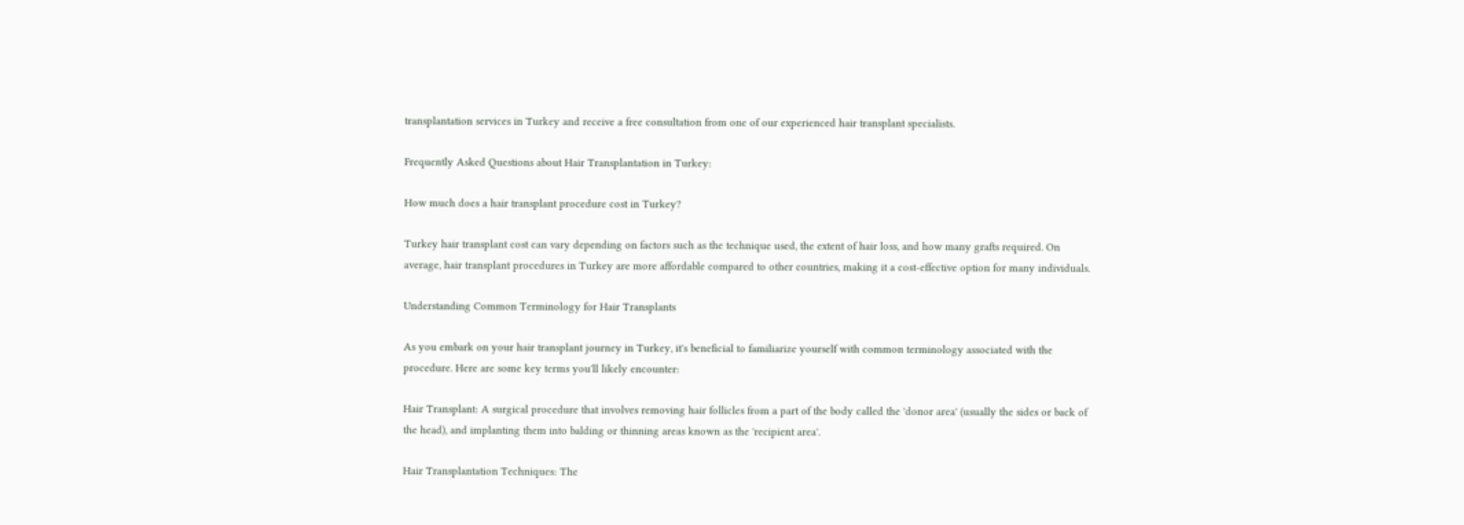transplantation services in Turkey and receive a free consultation from one of our experienced hair transplant specialists.

Frequently Asked Questions about Hair Transplantation in Turkey:

How much does a hair transplant procedure cost in Turkey?

Turkey hair transplant cost can vary depending on factors such as the technique used, the extent of hair loss, and how many grafts required. On average, hair transplant procedures in Turkey are more affordable compared to other countries, making it a cost-effective option for many individuals.

Understanding Common Terminology for Hair Transplants

As you embark on your hair transplant journey in Turkey, it's beneficial to familiarize yourself with common terminology associated with the procedure. Here are some key terms you'll likely encounter:

Hair Transplant: A surgical procedure that involves removing hair follicles from a part of the body called the 'donor area' (usually the sides or back of the head), and implanting them into balding or thinning areas known as the 'recipient area'.

Hair Transplantation Techniques: The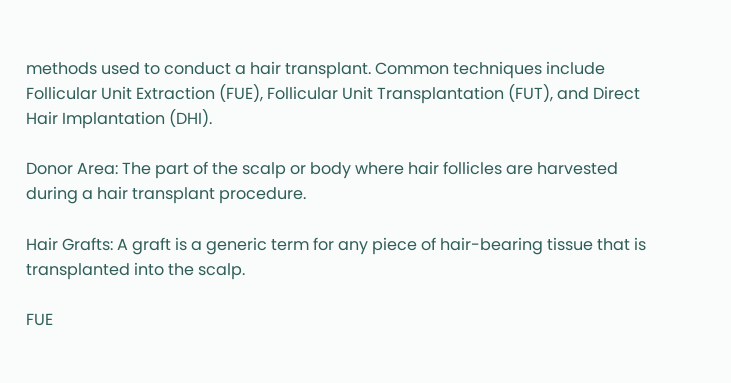methods used to conduct a hair transplant. Common techniques include Follicular Unit Extraction (FUE), Follicular Unit Transplantation (FUT), and Direct Hair Implantation (DHI).

Donor Area: The part of the scalp or body where hair follicles are harvested during a hair transplant procedure.

Hair Grafts: A graft is a generic term for any piece of hair-bearing tissue that is transplanted into the scalp.

FUE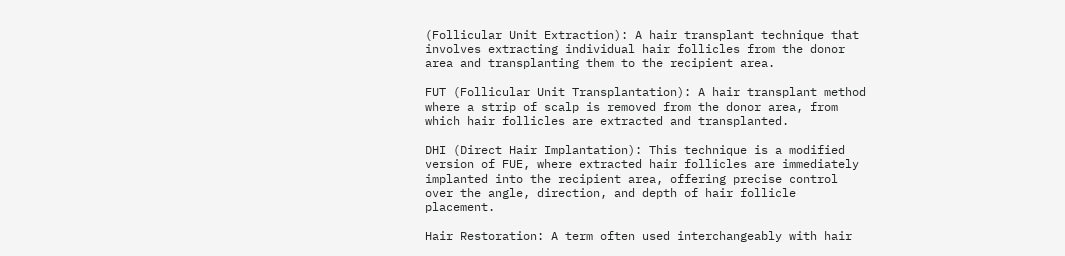(Follicular Unit Extraction): A hair transplant technique that involves extracting individual hair follicles from the donor area and transplanting them to the recipient area.

FUT (Follicular Unit Transplantation): A hair transplant method where a strip of scalp is removed from the donor area, from which hair follicles are extracted and transplanted.

DHI (Direct Hair Implantation): This technique is a modified version of FUE, where extracted hair follicles are immediately implanted into the recipient area, offering precise control over the angle, direction, and depth of hair follicle placement.

Hair Restoration: A term often used interchangeably with hair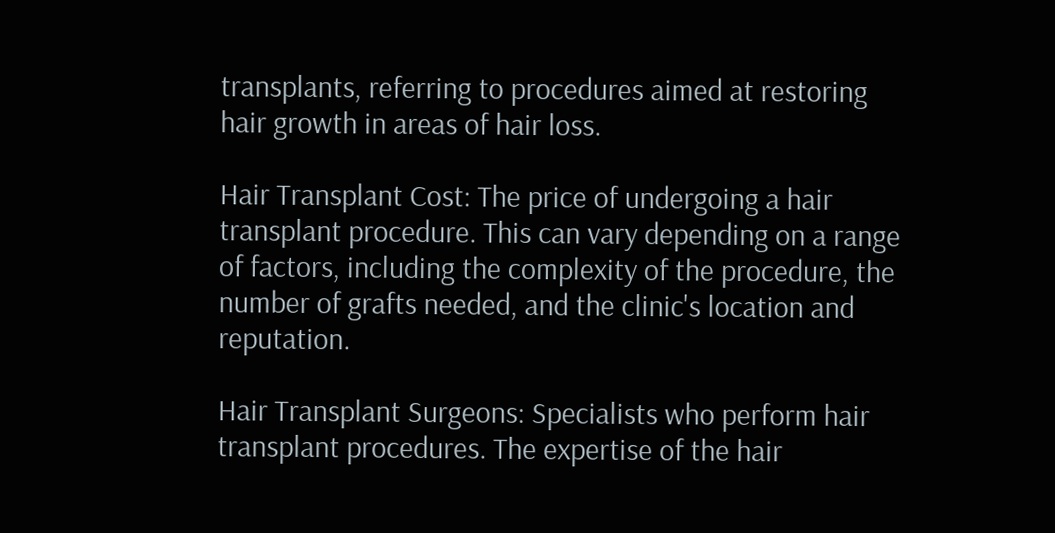transplants, referring to procedures aimed at restoring hair growth in areas of hair loss.

Hair Transplant Cost: The price of undergoing a hair transplant procedure. This can vary depending on a range of factors, including the complexity of the procedure, the number of grafts needed, and the clinic's location and reputation.

Hair Transplant Surgeons: Specialists who perform hair transplant procedures. The expertise of the hair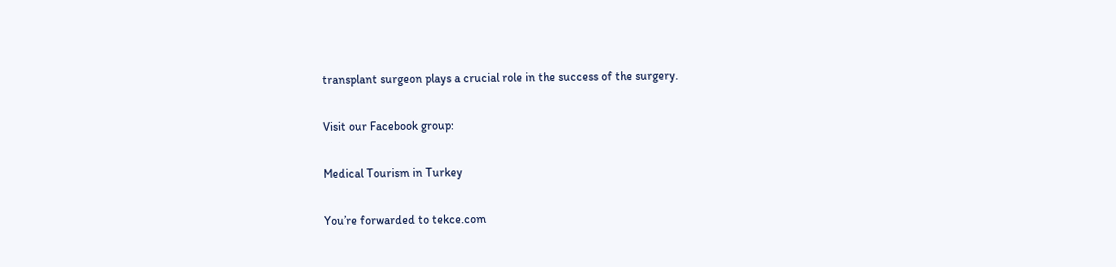transplant surgeon plays a crucial role in the success of the surgery.

Visit our Facebook group:

Medical Tourism in Turkey

You’re forwarded to tekce.com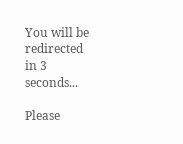You will be redirected
in 3 seconds...

Please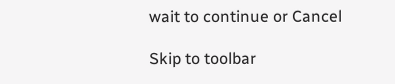wait to continue or Cancel

Skip to toolbar